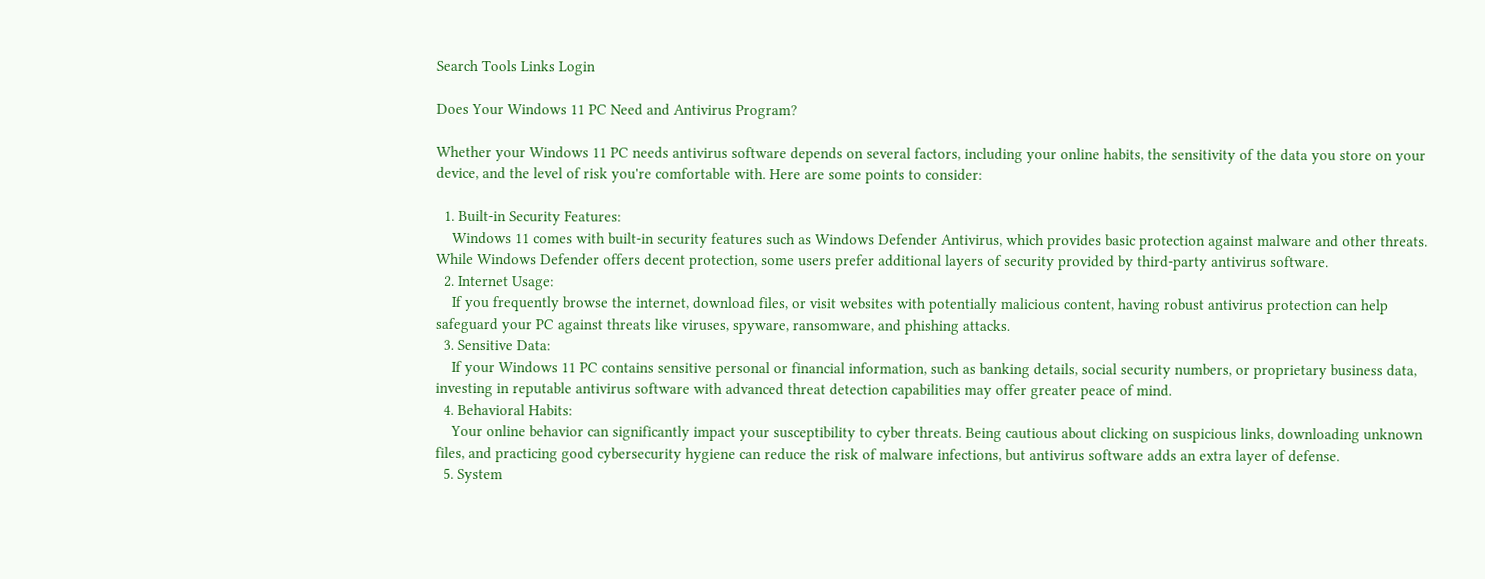Search Tools Links Login

Does Your Windows 11 PC Need and Antivirus Program?

Whether your Windows 11 PC needs antivirus software depends on several factors, including your online habits, the sensitivity of the data you store on your device, and the level of risk you're comfortable with. Here are some points to consider:

  1. Built-in Security Features:
    Windows 11 comes with built-in security features such as Windows Defender Antivirus, which provides basic protection against malware and other threats. While Windows Defender offers decent protection, some users prefer additional layers of security provided by third-party antivirus software.
  2. Internet Usage:
    If you frequently browse the internet, download files, or visit websites with potentially malicious content, having robust antivirus protection can help safeguard your PC against threats like viruses, spyware, ransomware, and phishing attacks.
  3. Sensitive Data:
    If your Windows 11 PC contains sensitive personal or financial information, such as banking details, social security numbers, or proprietary business data, investing in reputable antivirus software with advanced threat detection capabilities may offer greater peace of mind.
  4. Behavioral Habits:
    Your online behavior can significantly impact your susceptibility to cyber threats. Being cautious about clicking on suspicious links, downloading unknown files, and practicing good cybersecurity hygiene can reduce the risk of malware infections, but antivirus software adds an extra layer of defense.
  5. System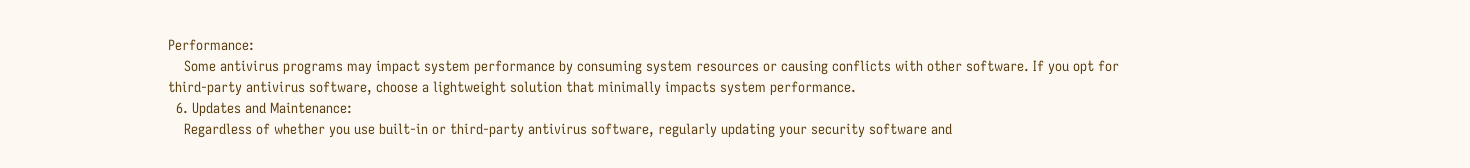Performance:
    Some antivirus programs may impact system performance by consuming system resources or causing conflicts with other software. If you opt for third-party antivirus software, choose a lightweight solution that minimally impacts system performance.
  6. Updates and Maintenance:
    Regardless of whether you use built-in or third-party antivirus software, regularly updating your security software and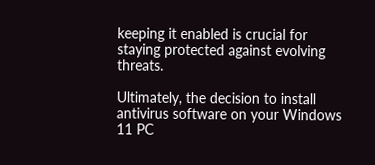keeping it enabled is crucial for staying protected against evolving threats.

Ultimately, the decision to install antivirus software on your Windows 11 PC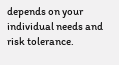depends on your individual needs and risk tolerance.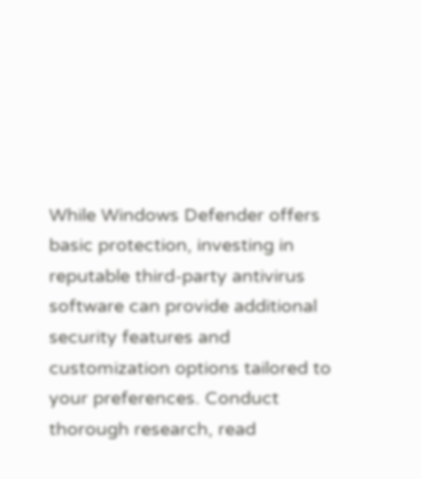While Windows Defender offers basic protection, investing in reputable third-party antivirus software can provide additional security features and customization options tailored to your preferences. Conduct thorough research, read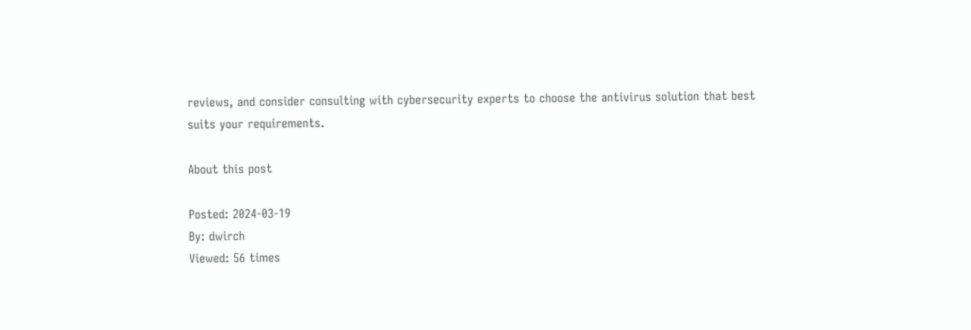reviews, and consider consulting with cybersecurity experts to choose the antivirus solution that best suits your requirements.

About this post

Posted: 2024-03-19
By: dwirch
Viewed: 56 times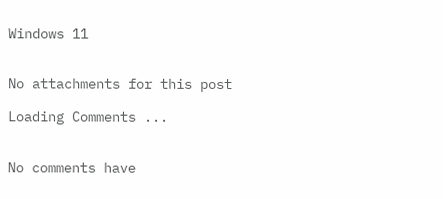Windows 11


No attachments for this post

Loading Comments ...


No comments have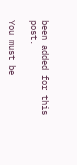been added for this post.

You must be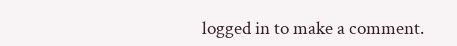logged in to make a comment.